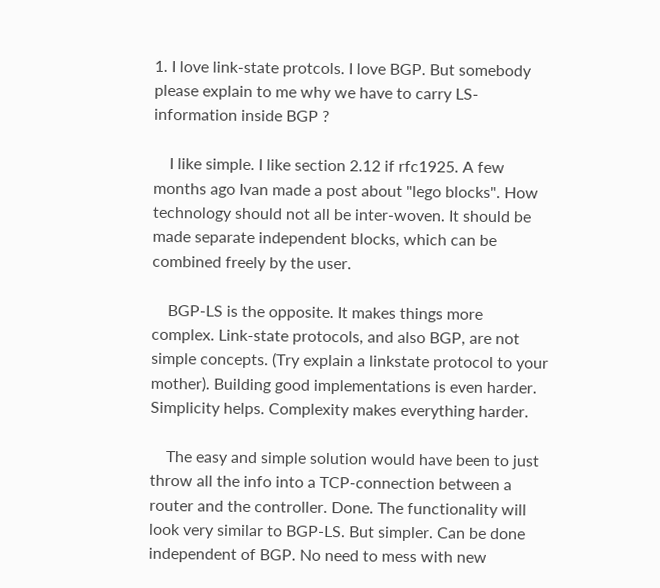1. I love link-state protcols. I love BGP. But somebody please explain to me why we have to carry LS-information inside BGP ?

    I like simple. I like section 2.12 if rfc1925. A few months ago Ivan made a post about "lego blocks". How technology should not all be inter-woven. It should be made separate independent blocks, which can be combined freely by the user.

    BGP-LS is the opposite. It makes things more complex. Link-state protocols, and also BGP, are not simple concepts. (Try explain a linkstate protocol to your mother). Building good implementations is even harder. Simplicity helps. Complexity makes everything harder.

    The easy and simple solution would have been to just throw all the info into a TCP-connection between a router and the controller. Done. The functionality will look very similar to BGP-LS. But simpler. Can be done independent of BGP. No need to mess with new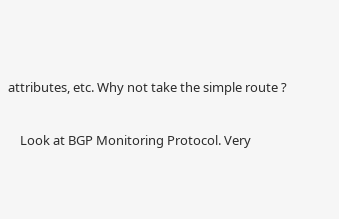attributes, etc. Why not take the simple route ?

    Look at BGP Monitoring Protocol. Very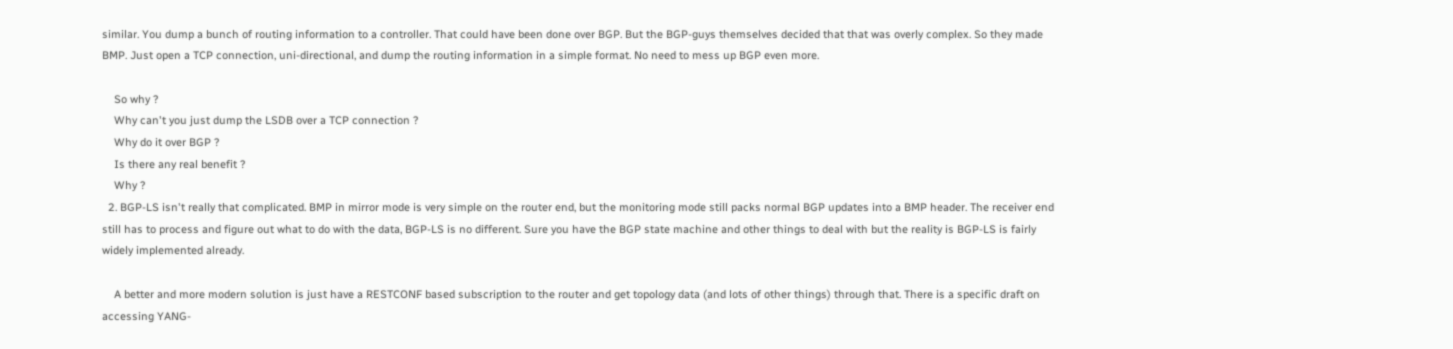similar. You dump a bunch of routing information to a controller. That could have been done over BGP. But the BGP-guys themselves decided that that was overly complex. So they made BMP. Just open a TCP connection, uni-directional, and dump the routing information in a simple format. No need to mess up BGP even more.

    So why ?
    Why can't you just dump the LSDB over a TCP connection ?
    Why do it over BGP ?
    Is there any real benefit ?
    Why ?
  2. BGP-LS isn't really that complicated. BMP in mirror mode is very simple on the router end, but the monitoring mode still packs normal BGP updates into a BMP header. The receiver end still has to process and figure out what to do with the data, BGP-LS is no different. Sure you have the BGP state machine and other things to deal with but the reality is BGP-LS is fairly widely implemented already.

    A better and more modern solution is just have a RESTCONF based subscription to the router and get topology data (and lots of other things) through that. There is a specific draft on accessing YANG-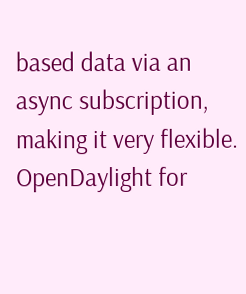based data via an async subscription, making it very flexible. OpenDaylight for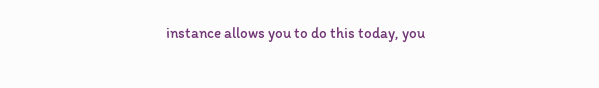instance allows you to do this today, you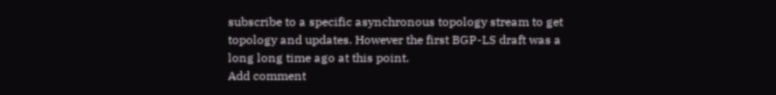subscribe to a specific asynchronous topology stream to get topology and updates. However the first BGP-LS draft was a long long time ago at this point.
Add comment